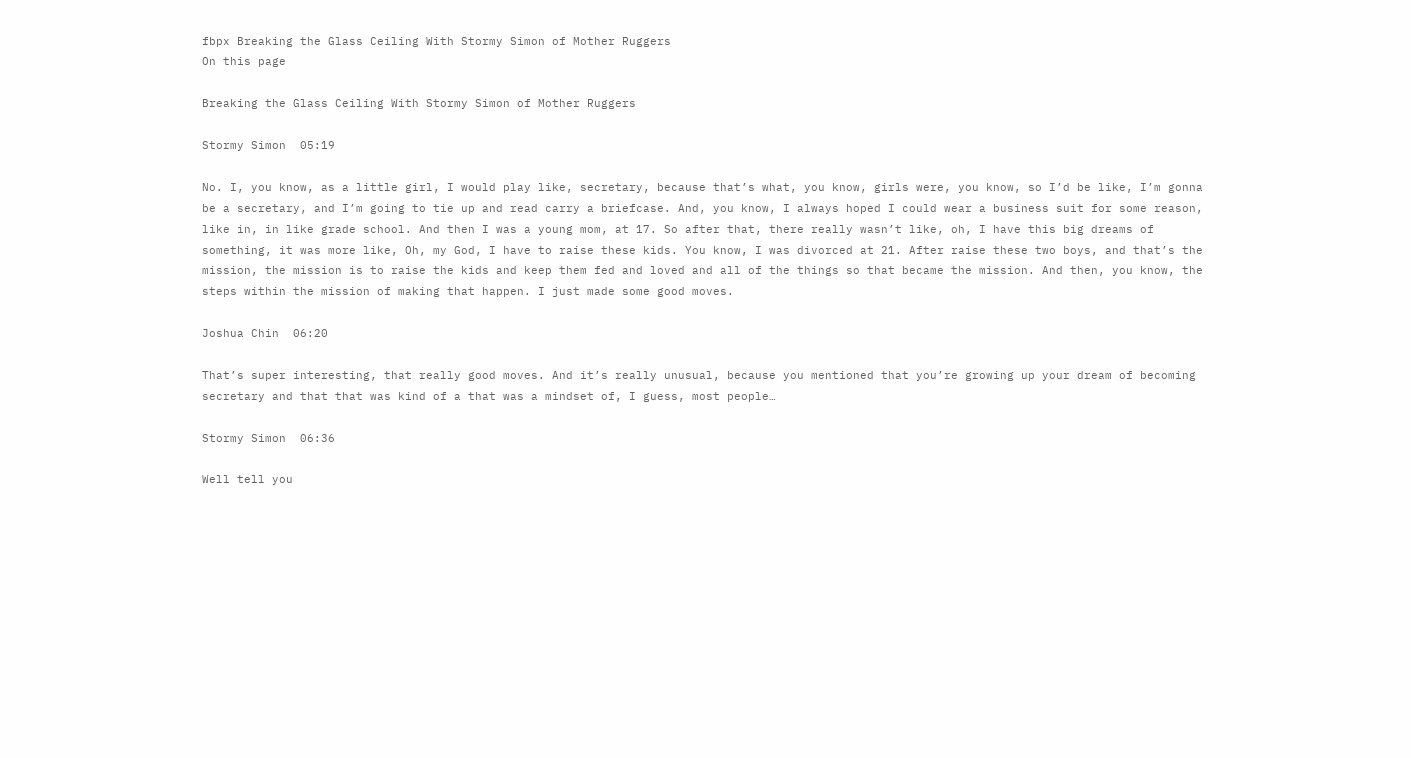fbpx Breaking the Glass Ceiling With Stormy Simon of Mother Ruggers
On this page

Breaking the Glass Ceiling With Stormy Simon of Mother Ruggers

Stormy Simon  05:19

No. I, you know, as a little girl, I would play like, secretary, because that’s what, you know, girls were, you know, so I’d be like, I’m gonna be a secretary, and I’m going to tie up and read carry a briefcase. And, you know, I always hoped I could wear a business suit for some reason, like in, in like grade school. And then I was a young mom, at 17. So after that, there really wasn’t like, oh, I have this big dreams of something, it was more like, Oh, my God, I have to raise these kids. You know, I was divorced at 21. After raise these two boys, and that’s the mission, the mission is to raise the kids and keep them fed and loved and all of the things so that became the mission. And then, you know, the steps within the mission of making that happen. I just made some good moves.

Joshua Chin  06:20

That’s super interesting, that really good moves. And it’s really unusual, because you mentioned that you’re growing up your dream of becoming secretary and that that was kind of a that was a mindset of, I guess, most people…

Stormy Simon  06:36

Well tell you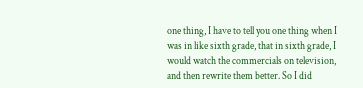one thing, I have to tell you one thing when I was in like sixth grade, that in sixth grade, I would watch the commercials on television, and then rewrite them better. So I did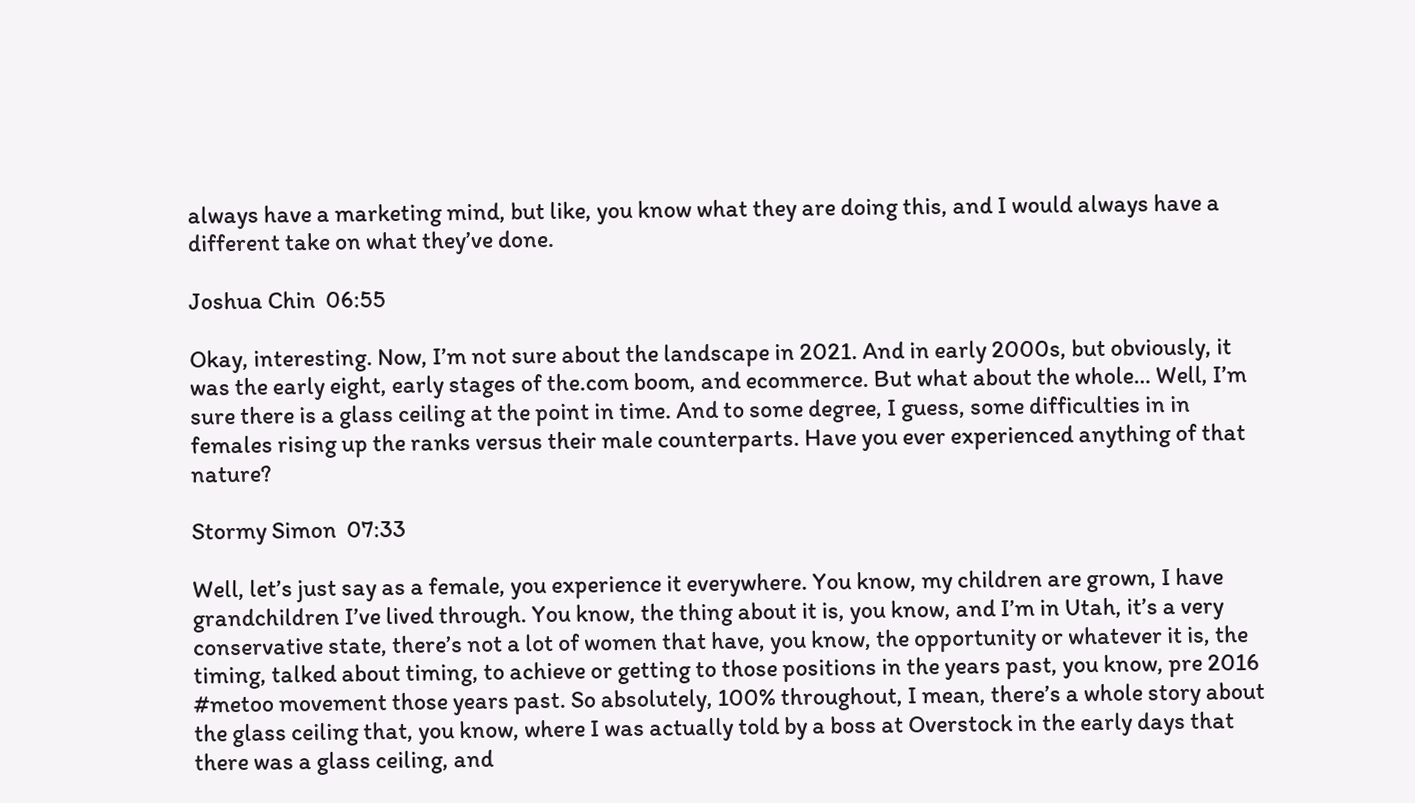always have a marketing mind, but like, you know what they are doing this, and I would always have a different take on what they’ve done.

Joshua Chin  06:55

Okay, interesting. Now, I’m not sure about the landscape in 2021. And in early 2000s, but obviously, it was the early eight, early stages of the.com boom, and ecommerce. But what about the whole… Well, I’m sure there is a glass ceiling at the point in time. And to some degree, I guess, some difficulties in in females rising up the ranks versus their male counterparts. Have you ever experienced anything of that nature?

Stormy Simon  07:33

Well, let’s just say as a female, you experience it everywhere. You know, my children are grown, I have grandchildren I’ve lived through. You know, the thing about it is, you know, and I’m in Utah, it’s a very conservative state, there’s not a lot of women that have, you know, the opportunity or whatever it is, the timing, talked about timing, to achieve or getting to those positions in the years past, you know, pre 2016 #metoo movement those years past. So absolutely, 100% throughout, I mean, there’s a whole story about the glass ceiling that, you know, where I was actually told by a boss at Overstock in the early days that there was a glass ceiling, and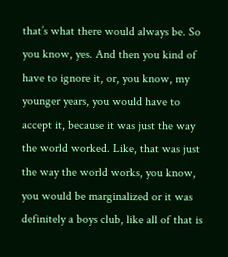that’s what there would always be. So you know, yes. And then you kind of have to ignore it, or, you know, my younger years, you would have to accept it, because it was just the way the world worked. Like, that was just the way the world works, you know, you would be marginalized or it was definitely a boys club, like all of that is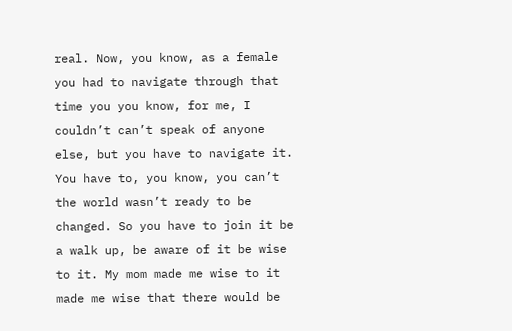real. Now, you know, as a female you had to navigate through that time you you know, for me, I couldn’t can’t speak of anyone else, but you have to navigate it. You have to, you know, you can’t the world wasn’t ready to be changed. So you have to join it be a walk up, be aware of it be wise to it. My mom made me wise to it made me wise that there would be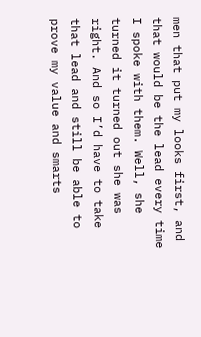men that put my looks first, and that would be the lead every time I spoke with them. Well, she turned it turned out she was right. And so I’d have to take that lead and still be able to prove my value and smarts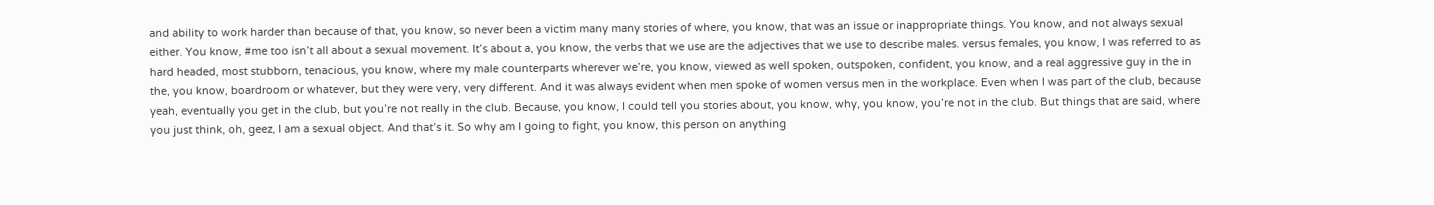and ability to work harder than because of that, you know, so never been a victim many many stories of where, you know, that was an issue or inappropriate things. You know, and not always sexual either. You know, #me too isn’t all about a sexual movement. It’s about a, you know, the verbs that we use are the adjectives that we use to describe males. versus females, you know, I was referred to as hard headed, most stubborn, tenacious, you know, where my male counterparts wherever we’re, you know, viewed as well spoken, outspoken, confident, you know, and a real aggressive guy in the in the, you know, boardroom or whatever, but they were very, very different. And it was always evident when men spoke of women versus men in the workplace. Even when I was part of the club, because yeah, eventually you get in the club, but you’re not really in the club. Because, you know, I could tell you stories about, you know, why, you know, you’re not in the club. But things that are said, where you just think, oh, geez, I am a sexual object. And that’s it. So why am I going to fight, you know, this person on anything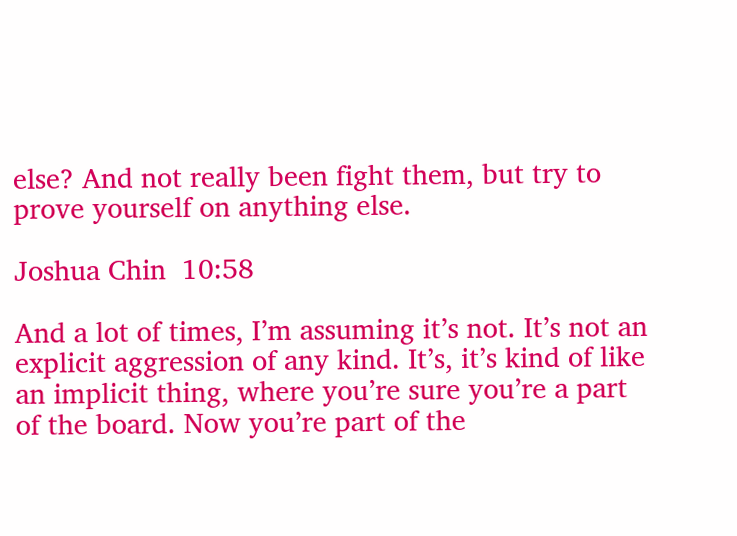else? And not really been fight them, but try to prove yourself on anything else.

Joshua Chin  10:58

And a lot of times, I’m assuming it’s not. It’s not an explicit aggression of any kind. It’s, it’s kind of like an implicit thing, where you’re sure you’re a part of the board. Now you’re part of the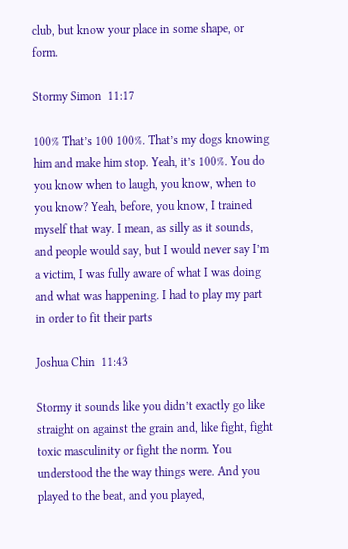club, but know your place in some shape, or form.

Stormy Simon  11:17

100% That’s 100 100%. That’s my dogs knowing him and make him stop. Yeah, it’s 100%. You do you know when to laugh, you know, when to you know? Yeah, before, you know, I trained myself that way. I mean, as silly as it sounds, and people would say, but I would never say I’m a victim, I was fully aware of what I was doing and what was happening. I had to play my part in order to fit their parts

Joshua Chin  11:43

Stormy it sounds like you didn’t exactly go like straight on against the grain and, like fight, fight toxic masculinity or fight the norm. You understood the the way things were. And you played to the beat, and you played,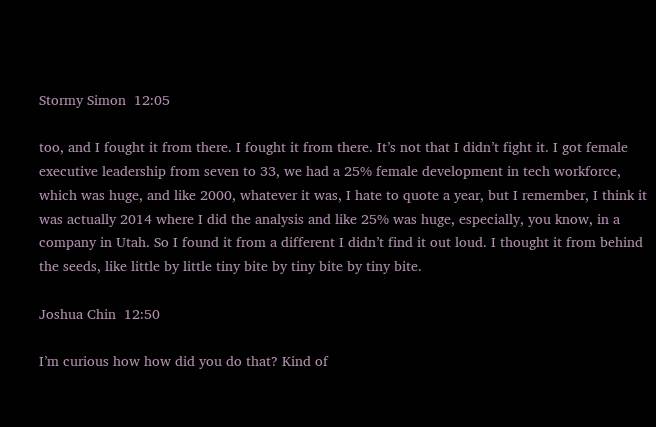Stormy Simon  12:05

too, and I fought it from there. I fought it from there. It’s not that I didn’t fight it. I got female executive leadership from seven to 33, we had a 25% female development in tech workforce, which was huge, and like 2000, whatever it was, I hate to quote a year, but I remember, I think it was actually 2014 where I did the analysis and like 25% was huge, especially, you know, in a company in Utah. So I found it from a different I didn’t find it out loud. I thought it from behind the seeds, like little by little tiny bite by tiny bite by tiny bite.

Joshua Chin  12:50

I’m curious how how did you do that? Kind of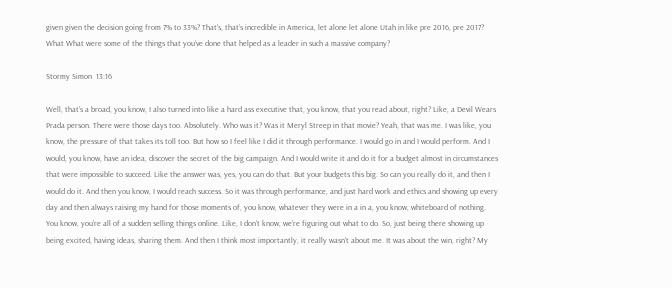given given the decision going from 7% to 33%? That’s, that’s incredible in America, let alone let alone Utah in like pre 2016, pre 2017? What What were some of the things that you’ve done that helped as a leader in such a massive company?

Stormy Simon  13:16

Well, that’s a broad, you know, I also turned into like a hard ass executive that, you know, that you read about, right? Like, a Devil Wears Prada person. There were those days too. Absolutely. Who was it? Was it Meryl Streep in that movie? Yeah, that was me. I was like, you know, the pressure of that takes its toll too. But how so I feel like I did it through performance. I would go in and I would perform. And I would, you know, have an idea, discover the secret of the big campaign. And I would write it and do it for a budget almost in circumstances that were impossible to succeed. Like the answer was, yes, you can do that. But your budgets this big. So can you really do it, and then I would do it. And then you know, I would reach success. So it was through performance, and just hard work and ethics and showing up every day and then always raising my hand for those moments of, you know, whatever they were in a in a, you know, whiteboard of nothing. You know, you’re all of a sudden selling things online. Like, I don’t know, we’re figuring out what to do. So, just being there showing up being excited, having ideas, sharing them. And then I think most importantly, it really wasn’t about me. It was about the win, right? My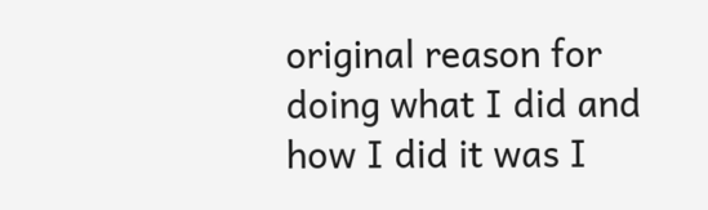original reason for doing what I did and how I did it was I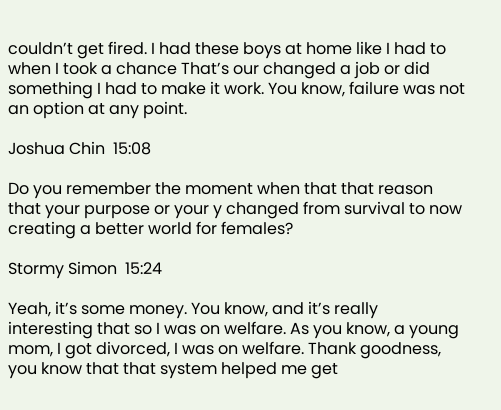couldn’t get fired. I had these boys at home like I had to when I took a chance That’s our changed a job or did something I had to make it work. You know, failure was not an option at any point.

Joshua Chin  15:08

Do you remember the moment when that that reason that your purpose or your y changed from survival to now creating a better world for females?

Stormy Simon  15:24

Yeah, it’s some money. You know, and it’s really interesting that so I was on welfare. As you know, a young mom, I got divorced, I was on welfare. Thank goodness, you know that that system helped me get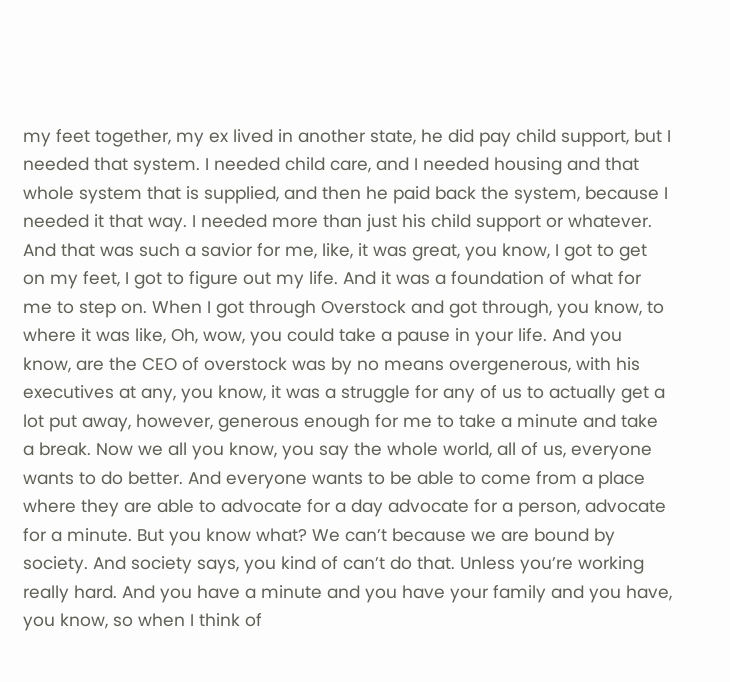my feet together, my ex lived in another state, he did pay child support, but I needed that system. I needed child care, and I needed housing and that whole system that is supplied, and then he paid back the system, because I needed it that way. I needed more than just his child support or whatever. And that was such a savior for me, like, it was great, you know, I got to get on my feet, I got to figure out my life. And it was a foundation of what for me to step on. When I got through Overstock and got through, you know, to where it was like, Oh, wow, you could take a pause in your life. And you know, are the CEO of overstock was by no means overgenerous, with his executives at any, you know, it was a struggle for any of us to actually get a lot put away, however, generous enough for me to take a minute and take a break. Now we all you know, you say the whole world, all of us, everyone wants to do better. And everyone wants to be able to come from a place where they are able to advocate for a day advocate for a person, advocate for a minute. But you know what? We can’t because we are bound by society. And society says, you kind of can’t do that. Unless you’re working really hard. And you have a minute and you have your family and you have, you know, so when I think of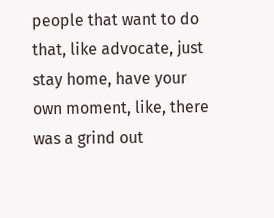people that want to do that, like advocate, just stay home, have your own moment, like, there was a grind out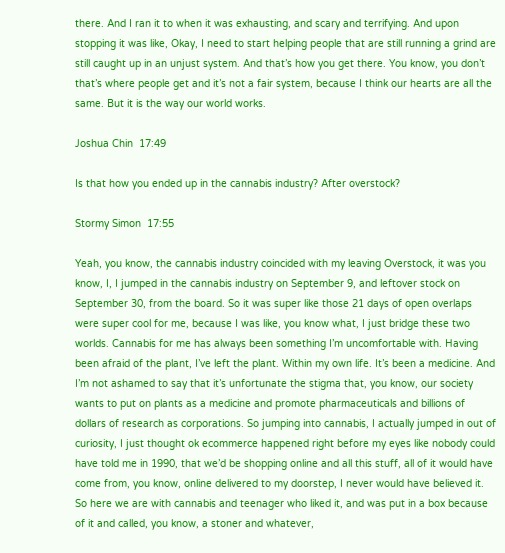there. And I ran it to when it was exhausting, and scary and terrifying. And upon stopping it was like, Okay, I need to start helping people that are still running a grind are still caught up in an unjust system. And that’s how you get there. You know, you don’t that’s where people get and it’s not a fair system, because I think our hearts are all the same. But it is the way our world works.

Joshua Chin  17:49

Is that how you ended up in the cannabis industry? After overstock?

Stormy Simon  17:55

Yeah, you know, the cannabis industry coincided with my leaving Overstock, it was you know, I, I jumped in the cannabis industry on September 9, and leftover stock on September 30, from the board. So it was super like those 21 days of open overlaps were super cool for me, because I was like, you know what, I just bridge these two worlds. Cannabis for me has always been something I’m uncomfortable with. Having been afraid of the plant, I’ve left the plant. Within my own life. It’s been a medicine. And I’m not ashamed to say that it’s unfortunate the stigma that, you know, our society wants to put on plants as a medicine and promote pharmaceuticals and billions of dollars of research as corporations. So jumping into cannabis, I actually jumped in out of curiosity, I just thought ok ecommerce happened right before my eyes like nobody could have told me in 1990, that we’d be shopping online and all this stuff, all of it would have come from, you know, online delivered to my doorstep, I never would have believed it. So here we are with cannabis and teenager who liked it, and was put in a box because of it and called, you know, a stoner and whatever,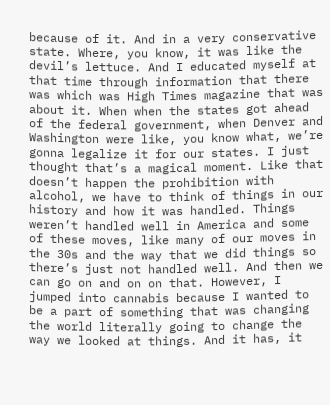because of it. And in a very conservative state. Where, you know, it was like the devil’s lettuce. And I educated myself at that time through information that there was which was High Times magazine that was about it. When when the states got ahead of the federal government, when Denver and Washington were like, you know what, we’re gonna legalize it for our states. I just thought that’s a magical moment. Like that doesn’t happen the prohibition with alcohol, we have to think of things in our history and how it was handled. Things weren’t handled well in America and some of these moves, like many of our moves in the 30s and the way that we did things so there’s just not handled well. And then we can go on and on on that. However, I jumped into cannabis because I wanted to be a part of something that was changing the world literally going to change the way we looked at things. And it has, it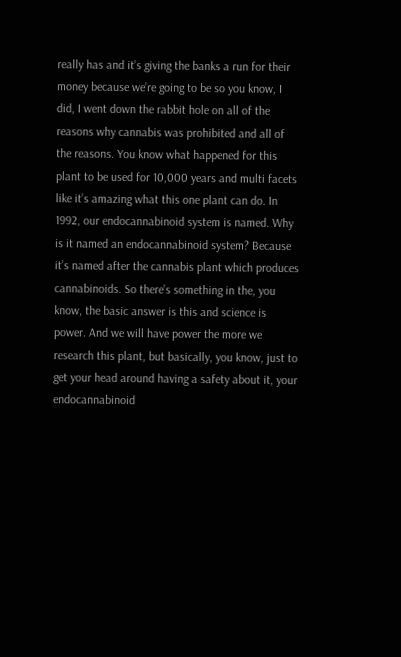really has and it’s giving the banks a run for their money because we’re going to be so you know, I did, I went down the rabbit hole on all of the reasons why cannabis was prohibited and all of the reasons. You know what happened for this plant to be used for 10,000 years and multi facets like it’s amazing what this one plant can do. In 1992, our endocannabinoid system is named. Why is it named an endocannabinoid system? Because it’s named after the cannabis plant which produces cannabinoids. So there’s something in the, you know, the basic answer is this and science is power. And we will have power the more we research this plant, but basically, you know, just to get your head around having a safety about it, your endocannabinoid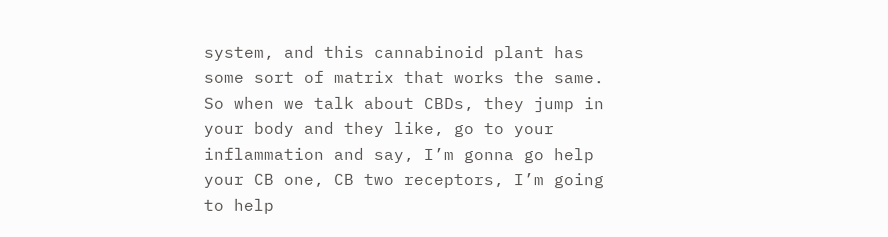system, and this cannabinoid plant has some sort of matrix that works the same. So when we talk about CBDs, they jump in your body and they like, go to your inflammation and say, I’m gonna go help your CB one, CB two receptors, I’m going to help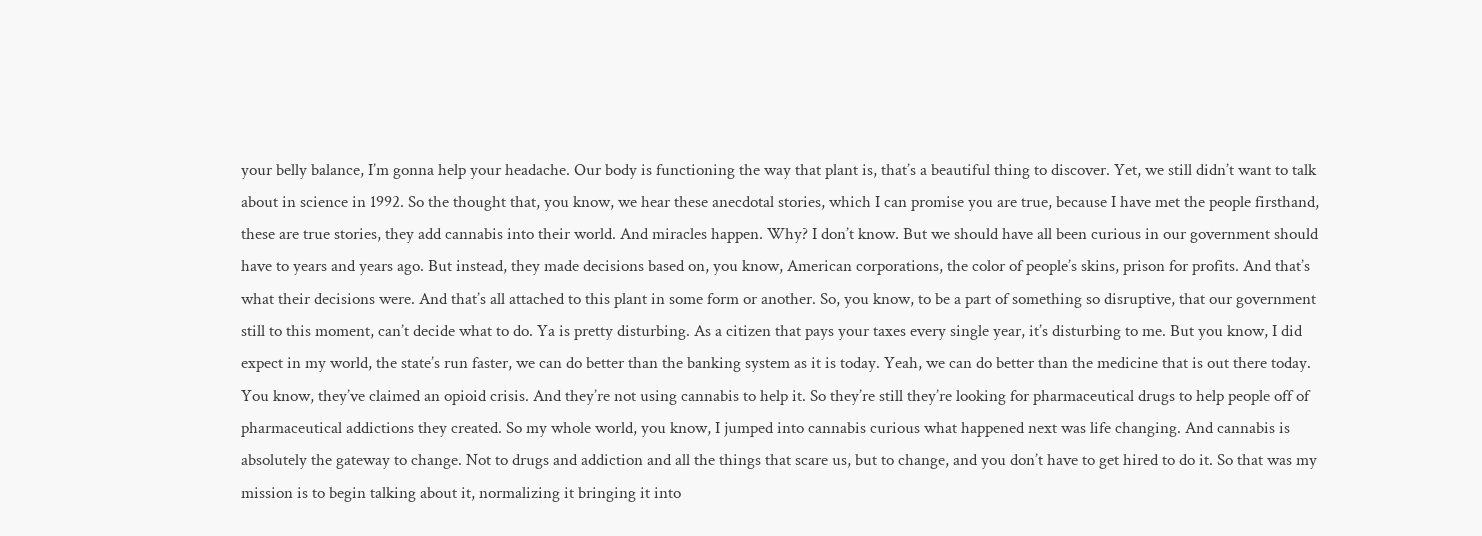your belly balance, I’m gonna help your headache. Our body is functioning the way that plant is, that’s a beautiful thing to discover. Yet, we still didn’t want to talk about in science in 1992. So the thought that, you know, we hear these anecdotal stories, which I can promise you are true, because I have met the people firsthand, these are true stories, they add cannabis into their world. And miracles happen. Why? I don’t know. But we should have all been curious in our government should have to years and years ago. But instead, they made decisions based on, you know, American corporations, the color of people’s skins, prison for profits. And that’s what their decisions were. And that’s all attached to this plant in some form or another. So, you know, to be a part of something so disruptive, that our government still to this moment, can’t decide what to do. Ya is pretty disturbing. As a citizen that pays your taxes every single year, it’s disturbing to me. But you know, I did expect in my world, the state’s run faster, we can do better than the banking system as it is today. Yeah, we can do better than the medicine that is out there today. You know, they’ve claimed an opioid crisis. And they’re not using cannabis to help it. So they’re still they’re looking for pharmaceutical drugs to help people off of pharmaceutical addictions they created. So my whole world, you know, I jumped into cannabis curious what happened next was life changing. And cannabis is absolutely the gateway to change. Not to drugs and addiction and all the things that scare us, but to change, and you don’t have to get hired to do it. So that was my mission is to begin talking about it, normalizing it bringing it into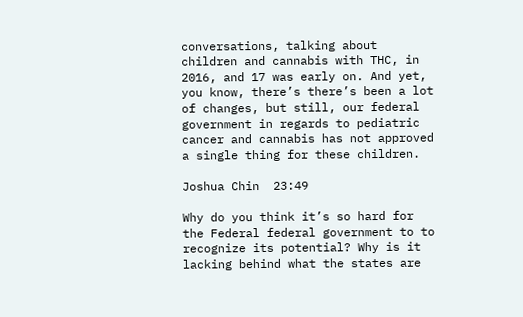conversations, talking about children and cannabis with THC, in 2016, and 17 was early on. And yet, you know, there’s there’s been a lot of changes, but still, our federal government in regards to pediatric cancer and cannabis has not approved a single thing for these children.

Joshua Chin  23:49

Why do you think it’s so hard for the Federal federal government to to recognize its potential? Why is it lacking behind what the states are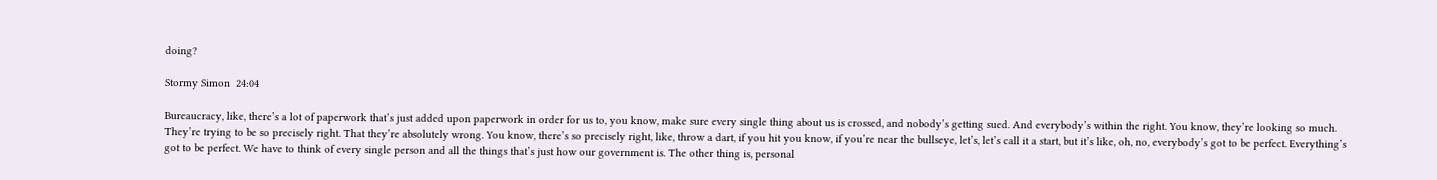doing?

Stormy Simon  24:04

Bureaucracy, like, there’s a lot of paperwork that’s just added upon paperwork in order for us to, you know, make sure every single thing about us is crossed, and nobody’s getting sued. And everybody’s within the right. You know, they’re looking so much. They’re trying to be so precisely right. That they’re absolutely wrong. You know, there’s so precisely right, like, throw a dart, if you hit you know, if you’re near the bullseye, let’s, let’s call it a start, but it’s like, oh, no, everybody’s got to be perfect. Everything’s got to be perfect. We have to think of every single person and all the things that’s just how our government is. The other thing is, personal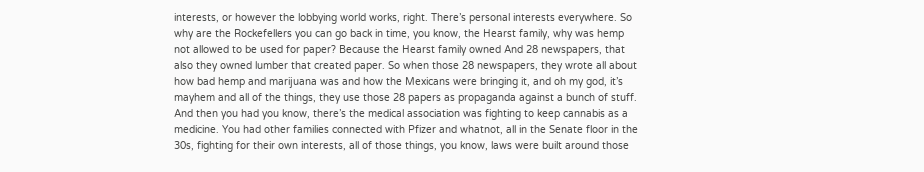interests, or however the lobbying world works, right. There’s personal interests everywhere. So why are the Rockefellers you can go back in time, you know, the Hearst family, why was hemp not allowed to be used for paper? Because the Hearst family owned And 28 newspapers, that also they owned lumber that created paper. So when those 28 newspapers, they wrote all about how bad hemp and marijuana was and how the Mexicans were bringing it, and oh my god, it’s mayhem and all of the things, they use those 28 papers as propaganda against a bunch of stuff. And then you had you know, there’s the medical association was fighting to keep cannabis as a medicine. You had other families connected with Pfizer and whatnot, all in the Senate floor in the 30s, fighting for their own interests, all of those things, you know, laws were built around those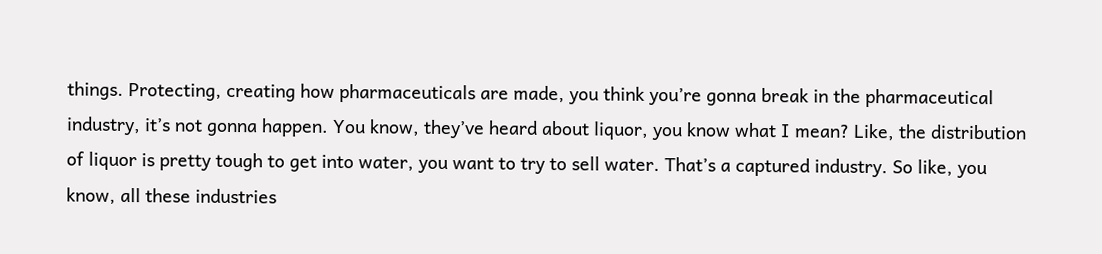things. Protecting, creating how pharmaceuticals are made, you think you’re gonna break in the pharmaceutical industry, it’s not gonna happen. You know, they’ve heard about liquor, you know what I mean? Like, the distribution of liquor is pretty tough to get into water, you want to try to sell water. That’s a captured industry. So like, you know, all these industries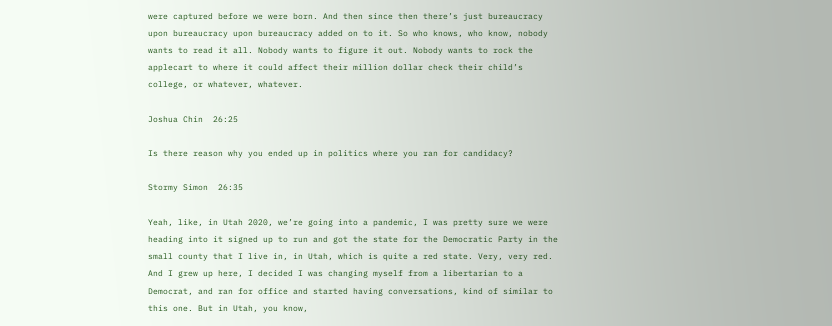were captured before we were born. And then since then there’s just bureaucracy upon bureaucracy upon bureaucracy added on to it. So who knows, who know, nobody wants to read it all. Nobody wants to figure it out. Nobody wants to rock the applecart to where it could affect their million dollar check their child’s college, or whatever, whatever.

Joshua Chin  26:25

Is there reason why you ended up in politics where you ran for candidacy?

Stormy Simon  26:35

Yeah, like, in Utah 2020, we’re going into a pandemic, I was pretty sure we were heading into it signed up to run and got the state for the Democratic Party in the small county that I live in, in Utah, which is quite a red state. Very, very red. And I grew up here, I decided I was changing myself from a libertarian to a Democrat, and ran for office and started having conversations, kind of similar to this one. But in Utah, you know,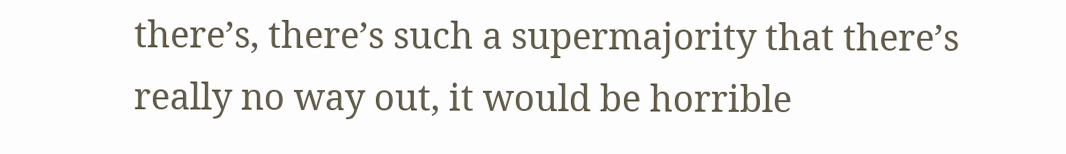there’s, there’s such a supermajority that there’s really no way out, it would be horrible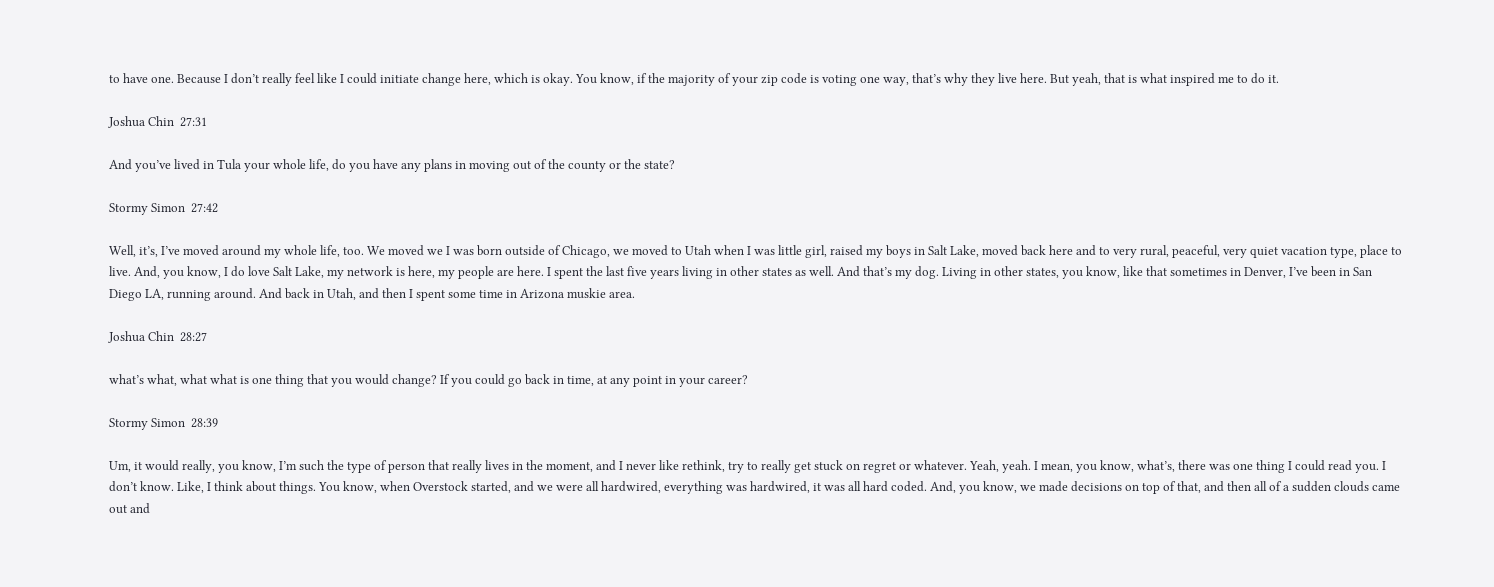to have one. Because I don’t really feel like I could initiate change here, which is okay. You know, if the majority of your zip code is voting one way, that’s why they live here. But yeah, that is what inspired me to do it.

Joshua Chin  27:31

And you’ve lived in Tula your whole life, do you have any plans in moving out of the county or the state?

Stormy Simon  27:42

Well, it’s, I’ve moved around my whole life, too. We moved we I was born outside of Chicago, we moved to Utah when I was little girl, raised my boys in Salt Lake, moved back here and to very rural, peaceful, very quiet vacation type, place to live. And, you know, I do love Salt Lake, my network is here, my people are here. I spent the last five years living in other states as well. And that’s my dog. Living in other states, you know, like that sometimes in Denver, I’ve been in San Diego LA, running around. And back in Utah, and then I spent some time in Arizona muskie area.

Joshua Chin  28:27

what’s what, what what is one thing that you would change? If you could go back in time, at any point in your career?

Stormy Simon  28:39

Um, it would really, you know, I’m such the type of person that really lives in the moment, and I never like rethink, try to really get stuck on regret or whatever. Yeah, yeah. I mean, you know, what’s, there was one thing I could read you. I don’t know. Like, I think about things. You know, when Overstock started, and we were all hardwired, everything was hardwired, it was all hard coded. And, you know, we made decisions on top of that, and then all of a sudden clouds came out and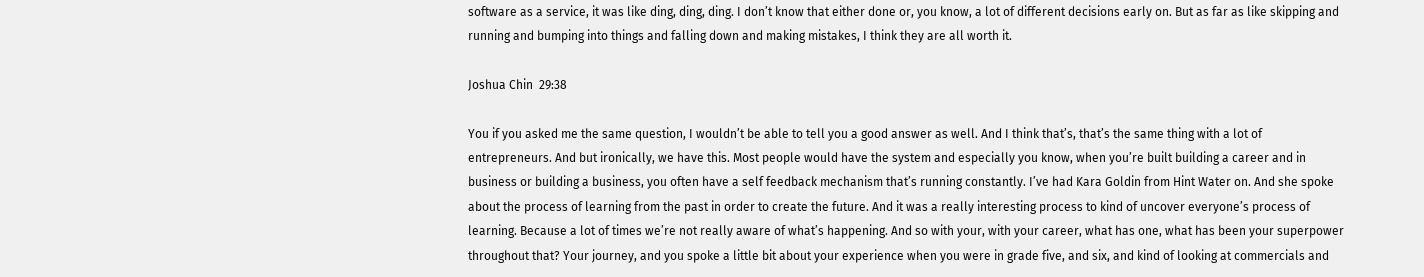software as a service, it was like ding, ding, ding. I don’t know that either done or, you know, a lot of different decisions early on. But as far as like skipping and running and bumping into things and falling down and making mistakes, I think they are all worth it.

Joshua Chin  29:38

You if you asked me the same question, I wouldn’t be able to tell you a good answer as well. And I think that’s, that’s the same thing with a lot of entrepreneurs. And but ironically, we have this. Most people would have the system and especially you know, when you’re built building a career and in business or building a business, you often have a self feedback mechanism that’s running constantly. I’ve had Kara Goldin from Hint Water on. And she spoke about the process of learning from the past in order to create the future. And it was a really interesting process to kind of uncover everyone’s process of learning. Because a lot of times we’re not really aware of what’s happening. And so with your, with your career, what has one, what has been your superpower throughout that? Your journey, and you spoke a little bit about your experience when you were in grade five, and six, and kind of looking at commercials and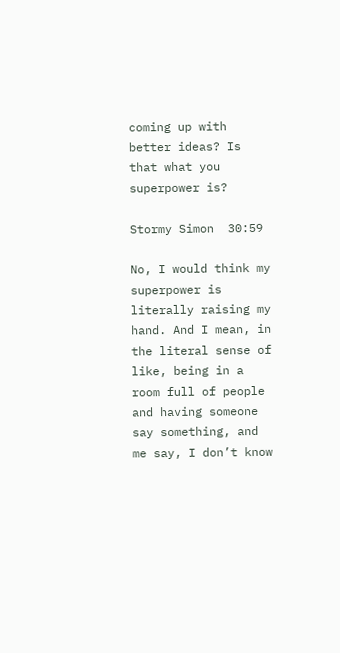coming up with better ideas? Is that what you superpower is?

Stormy Simon  30:59

No, I would think my superpower is literally raising my hand. And I mean, in the literal sense of like, being in a room full of people and having someone say something, and me say, I don’t know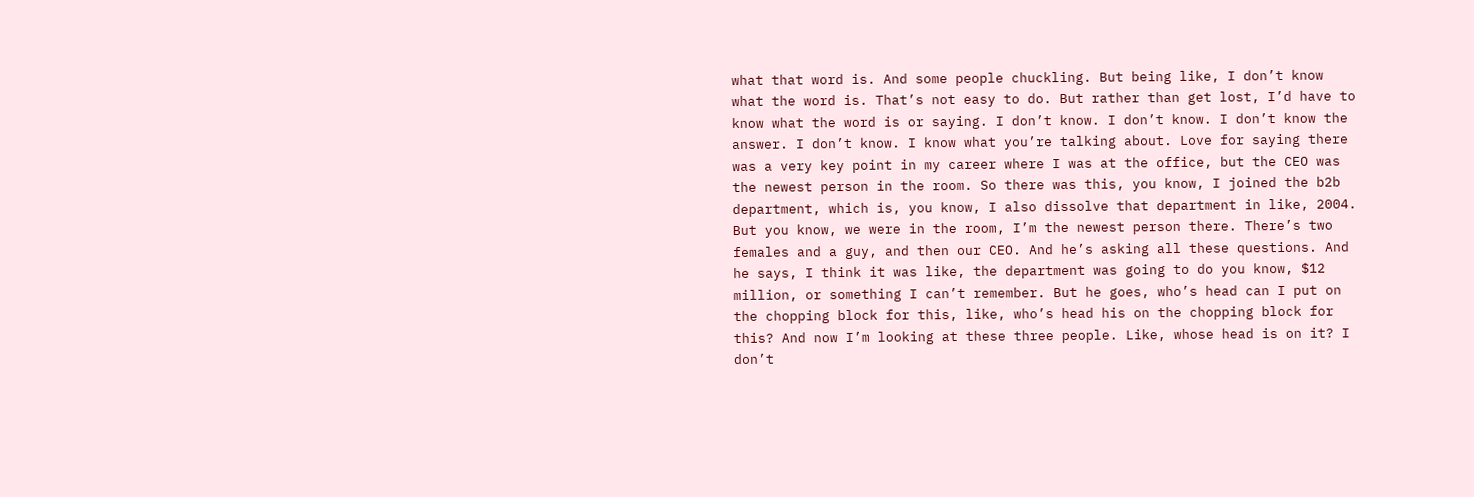what that word is. And some people chuckling. But being like, I don’t know what the word is. That’s not easy to do. But rather than get lost, I’d have to know what the word is or saying. I don’t know. I don’t know. I don’t know the answer. I don’t know. I know what you’re talking about. Love for saying there was a very key point in my career where I was at the office, but the CEO was the newest person in the room. So there was this, you know, I joined the b2b department, which is, you know, I also dissolve that department in like, 2004. But you know, we were in the room, I’m the newest person there. There’s two females and a guy, and then our CEO. And he’s asking all these questions. And he says, I think it was like, the department was going to do you know, $12 million, or something I can’t remember. But he goes, who’s head can I put on the chopping block for this, like, who’s head his on the chopping block for this? And now I’m looking at these three people. Like, whose head is on it? I don’t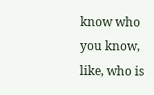know who you know, like, who is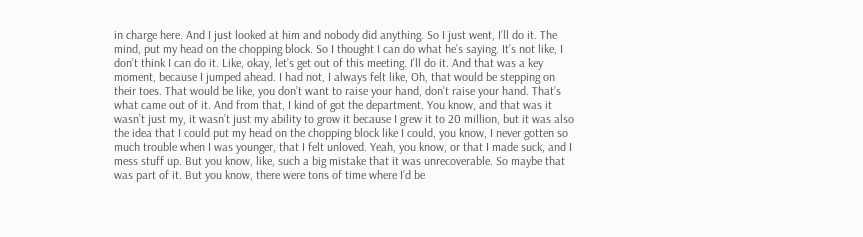in charge here. And I just looked at him and nobody did anything. So I just went, I’ll do it. The mind, put my head on the chopping block. So I thought I can do what he’s saying. It’s not like, I don’t think I can do it. Like, okay, let’s get out of this meeting. I’ll do it. And that was a key moment, because I jumped ahead. I had not, I always felt like, Oh, that would be stepping on their toes. That would be like, you don’t want to raise your hand, don’t raise your hand. That’s what came out of it. And from that, I kind of got the department. You know, and that was it wasn’t just my, it wasn’t just my ability to grow it because I grew it to 20 million, but it was also the idea that I could put my head on the chopping block like I could, you know, I never gotten so much trouble when I was younger, that I felt unloved. Yeah, you know, or that I made suck, and I mess stuff up. But you know, like, such a big mistake that it was unrecoverable. So maybe that was part of it. But you know, there were tons of time where I’d be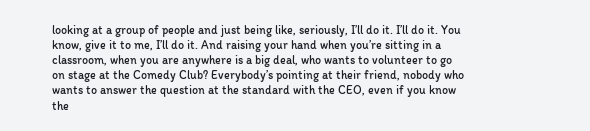looking at a group of people and just being like, seriously, I’ll do it. I’ll do it. You know, give it to me, I’ll do it. And raising your hand when you’re sitting in a classroom, when you are anywhere is a big deal, who wants to volunteer to go on stage at the Comedy Club? Everybody’s pointing at their friend, nobody who wants to answer the question at the standard with the CEO, even if you know the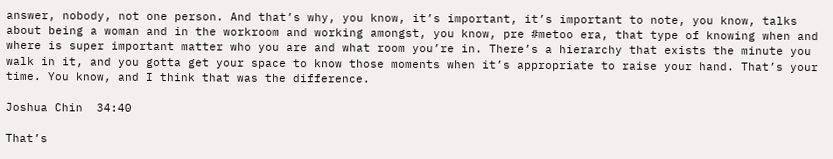answer, nobody, not one person. And that’s why, you know, it’s important, it’s important to note, you know, talks about being a woman and in the workroom and working amongst, you know, pre #metoo era, that type of knowing when and where is super important matter who you are and what room you’re in. There’s a hierarchy that exists the minute you walk in it, and you gotta get your space to know those moments when it’s appropriate to raise your hand. That’s your time. You know, and I think that was the difference.

Joshua Chin  34:40

That’s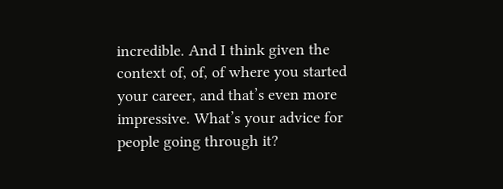incredible. And I think given the context of, of, of where you started your career, and that’s even more impressive. What’s your advice for people going through it?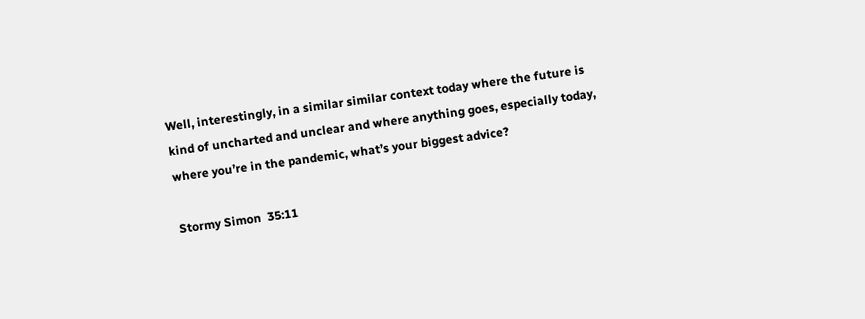Well, interestingly, in a similar similar context today where the future is kind of uncharted and unclear and where anything goes, especially today, where you’re in the pandemic, what’s your biggest advice?

Stormy Simon  35:11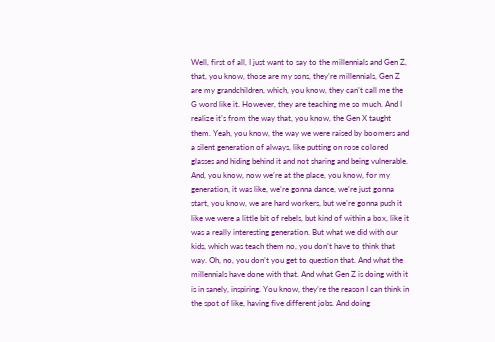Well, first of all, I just want to say to the millennials and Gen Z, that, you know, those are my sons, they’re millennials, Gen Z are my grandchildren, which, you know, they can’t call me the G word like it. However, they are teaching me so much. And I realize it’s from the way that, you know, the Gen X taught them. Yeah, you know, the way we were raised by boomers and a silent generation of always, like putting on rose colored glasses and hiding behind it and not sharing and being vulnerable. And, you know, now we’re at the place, you know, for my generation, it was like, we’re gonna dance, we’re just gonna start, you know, we are hard workers, but we’re gonna push it like we were a little bit of rebels, but kind of within a box, like it was a really interesting generation. But what we did with our kids, which was teach them no, you don’t have to think that way. Oh, no, you don’t you get to question that. And what the millennials have done with that. And what Gen Z is doing with it is in sanely, inspiring. You know, they’re the reason I can think in the spot of like, having five different jobs. And doing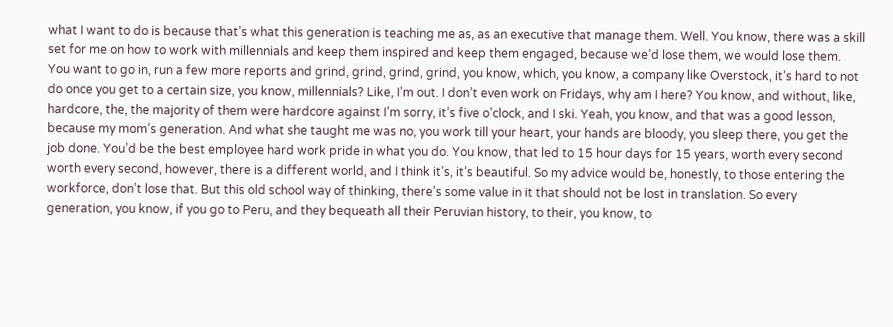what I want to do is because that’s what this generation is teaching me as, as an executive that manage them. Well. You know, there was a skill set for me on how to work with millennials and keep them inspired and keep them engaged, because we’d lose them, we would lose them. You want to go in, run a few more reports and grind, grind, grind, grind, you know, which, you know, a company like Overstock, it’s hard to not do once you get to a certain size, you know, millennials? Like, I’m out. I don’t even work on Fridays, why am I here? You know, and without, like, hardcore, the, the majority of them were hardcore against I’m sorry, it’s five o’clock, and I ski. Yeah, you know, and that was a good lesson, because my mom’s generation. And what she taught me was no, you work till your heart, your hands are bloody, you sleep there, you get the job done. You’d be the best employee hard work pride in what you do. You know, that led to 15 hour days for 15 years, worth every second worth every second, however, there is a different world, and I think it’s, it’s beautiful. So my advice would be, honestly, to those entering the workforce, don’t lose that. But this old school way of thinking, there’s some value in it that should not be lost in translation. So every generation, you know, if you go to Peru, and they bequeath all their Peruvian history, to their, you know, to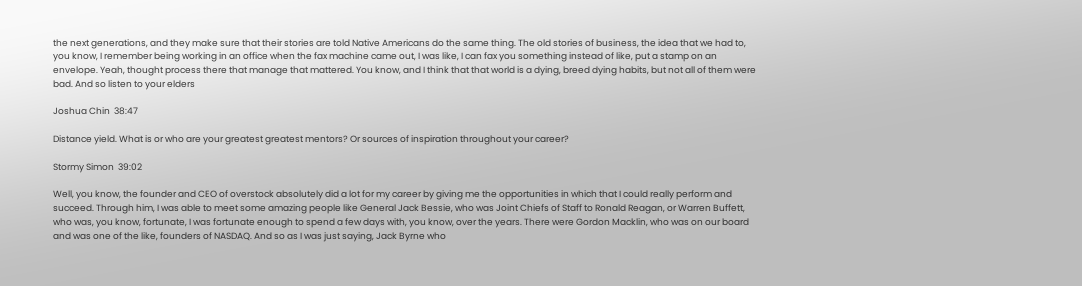the next generations, and they make sure that their stories are told Native Americans do the same thing. The old stories of business, the idea that we had to, you know, I remember being working in an office when the fax machine came out, I was like, I can fax you something instead of like, put a stamp on an envelope. Yeah, thought process there that manage that mattered. You know, and I think that that world is a dying, breed dying habits, but not all of them were bad. And so listen to your elders

Joshua Chin  38:47

Distance yield. What is or who are your greatest greatest mentors? Or sources of inspiration throughout your career?

Stormy Simon  39:02

Well, you know, the founder and CEO of overstock absolutely did a lot for my career by giving me the opportunities in which that I could really perform and succeed. Through him, I was able to meet some amazing people like General Jack Bessie, who was Joint Chiefs of Staff to Ronald Reagan, or Warren Buffett, who was, you know, fortunate, I was fortunate enough to spend a few days with, you know, over the years. There were Gordon Macklin, who was on our board and was one of the like, founders of NASDAQ. And so as I was just saying, Jack Byrne who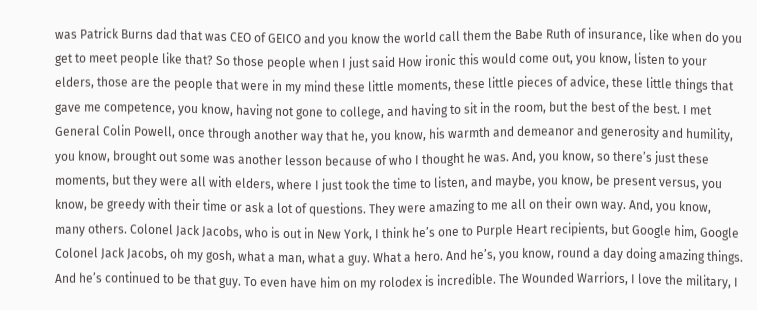was Patrick Burns dad that was CEO of GEICO and you know the world call them the Babe Ruth of insurance, like when do you get to meet people like that? So those people when I just said How ironic this would come out, you know, listen to your elders, those are the people that were in my mind these little moments, these little pieces of advice, these little things that gave me competence, you know, having not gone to college, and having to sit in the room, but the best of the best. I met General Colin Powell, once through another way that he, you know, his warmth and demeanor and generosity and humility, you know, brought out some was another lesson because of who I thought he was. And, you know, so there’s just these moments, but they were all with elders, where I just took the time to listen, and maybe, you know, be present versus, you know, be greedy with their time or ask a lot of questions. They were amazing to me all on their own way. And, you know, many others. Colonel Jack Jacobs, who is out in New York, I think he’s one to Purple Heart recipients, but Google him, Google Colonel Jack Jacobs, oh my gosh, what a man, what a guy. What a hero. And he’s, you know, round a day doing amazing things. And he’s continued to be that guy. To even have him on my rolodex is incredible. The Wounded Warriors, I love the military, I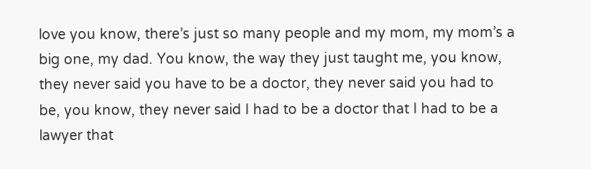love you know, there’s just so many people and my mom, my mom’s a big one, my dad. You know, the way they just taught me, you know, they never said you have to be a doctor, they never said you had to be, you know, they never said I had to be a doctor that I had to be a lawyer that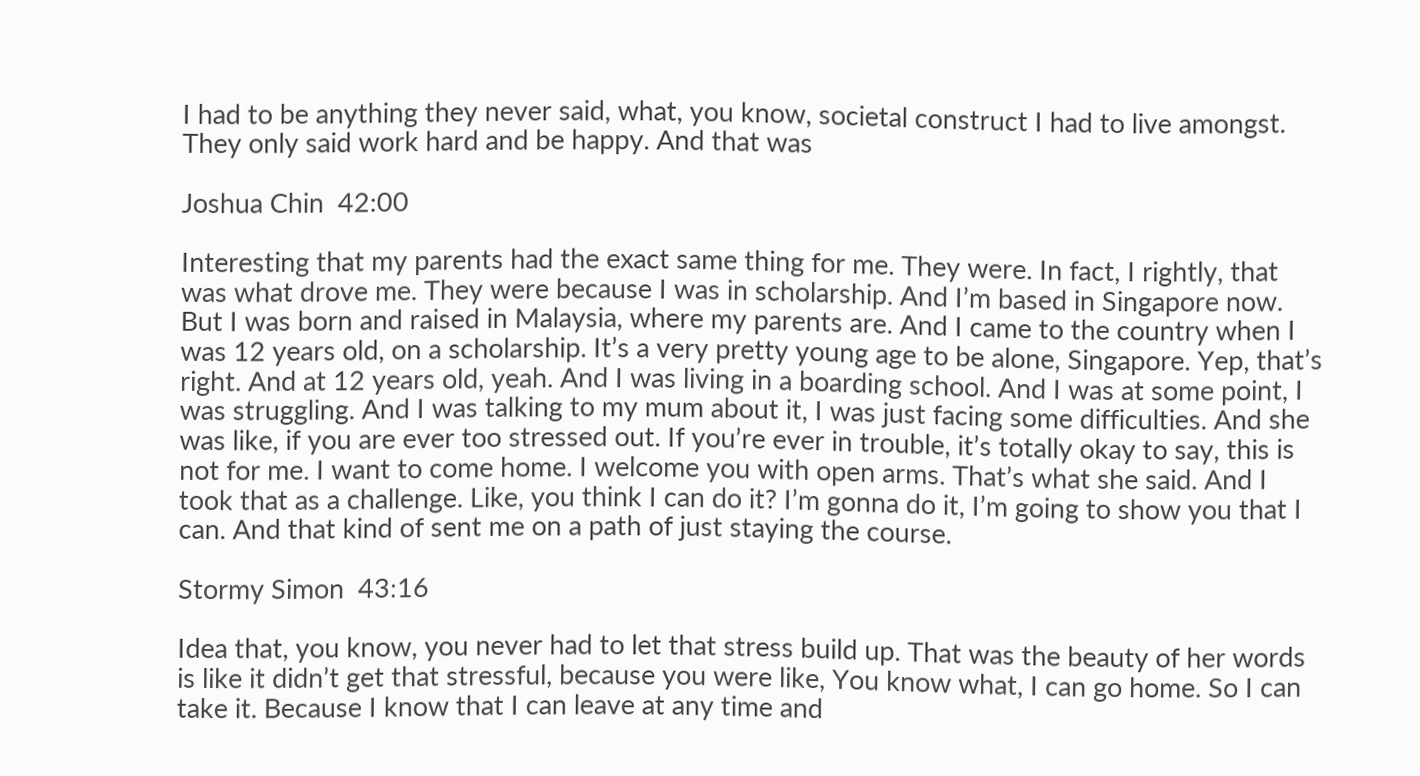I had to be anything they never said, what, you know, societal construct I had to live amongst. They only said work hard and be happy. And that was

Joshua Chin  42:00

Interesting that my parents had the exact same thing for me. They were. In fact, I rightly, that was what drove me. They were because I was in scholarship. And I’m based in Singapore now. But I was born and raised in Malaysia, where my parents are. And I came to the country when I was 12 years old, on a scholarship. It’s a very pretty young age to be alone, Singapore. Yep, that’s right. And at 12 years old, yeah. And I was living in a boarding school. And I was at some point, I was struggling. And I was talking to my mum about it, I was just facing some difficulties. And she was like, if you are ever too stressed out. If you’re ever in trouble, it’s totally okay to say, this is not for me. I want to come home. I welcome you with open arms. That’s what she said. And I took that as a challenge. Like, you think I can do it? I’m gonna do it, I’m going to show you that I can. And that kind of sent me on a path of just staying the course.

Stormy Simon  43:16

Idea that, you know, you never had to let that stress build up. That was the beauty of her words is like it didn’t get that stressful, because you were like, You know what, I can go home. So I can take it. Because I know that I can leave at any time and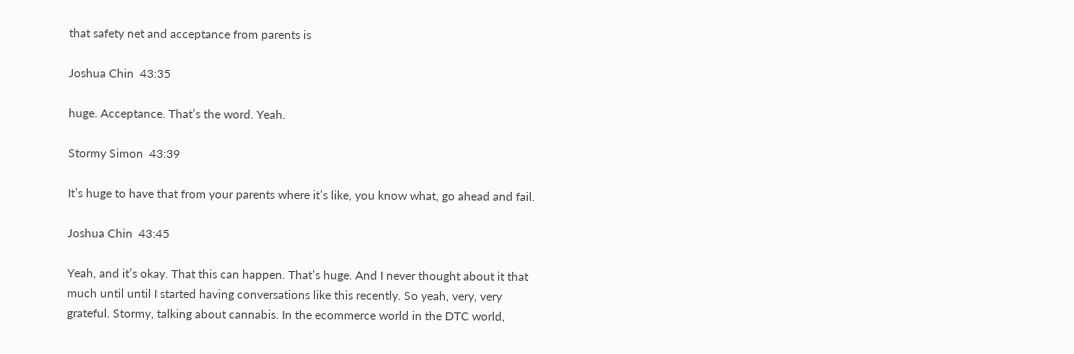that safety net and acceptance from parents is

Joshua Chin  43:35

huge. Acceptance. That’s the word. Yeah.

Stormy Simon  43:39

It’s huge to have that from your parents where it’s like, you know what, go ahead and fail.

Joshua Chin  43:45

Yeah, and it’s okay. That this can happen. That’s huge. And I never thought about it that much until until I started having conversations like this recently. So yeah, very, very grateful. Stormy, talking about cannabis. In the ecommerce world in the DTC world,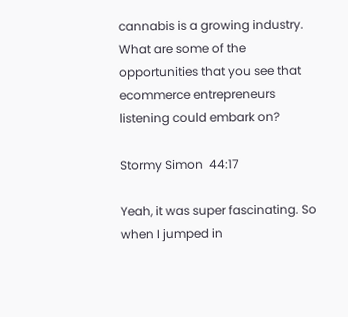cannabis is a growing industry. What are some of the opportunities that you see that ecommerce entrepreneurs listening could embark on?

Stormy Simon  44:17

Yeah, it was super fascinating. So when I jumped in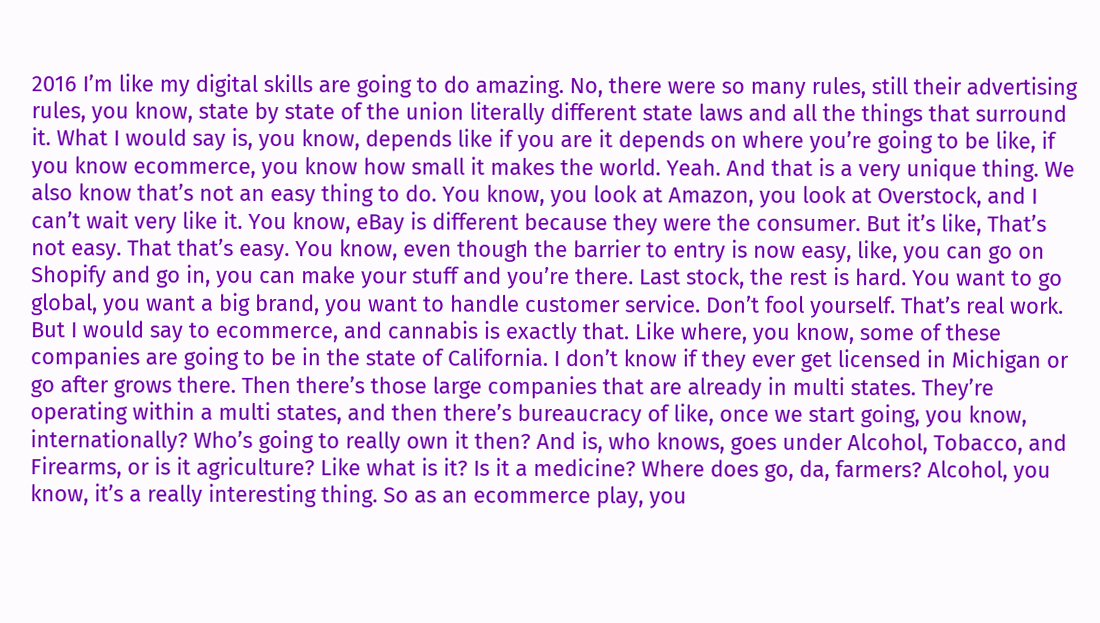2016 I’m like my digital skills are going to do amazing. No, there were so many rules, still their advertising rules, you know, state by state of the union literally different state laws and all the things that surround it. What I would say is, you know, depends like if you are it depends on where you’re going to be like, if you know ecommerce, you know how small it makes the world. Yeah. And that is a very unique thing. We also know that’s not an easy thing to do. You know, you look at Amazon, you look at Overstock, and I can’t wait very like it. You know, eBay is different because they were the consumer. But it’s like, That’s not easy. That that’s easy. You know, even though the barrier to entry is now easy, like, you can go on Shopify and go in, you can make your stuff and you’re there. Last stock, the rest is hard. You want to go global, you want a big brand, you want to handle customer service. Don’t fool yourself. That’s real work. But I would say to ecommerce, and cannabis is exactly that. Like where, you know, some of these companies are going to be in the state of California. I don’t know if they ever get licensed in Michigan or go after grows there. Then there’s those large companies that are already in multi states. They’re operating within a multi states, and then there’s bureaucracy of like, once we start going, you know, internationally? Who’s going to really own it then? And is, who knows, goes under Alcohol, Tobacco, and Firearms, or is it agriculture? Like what is it? Is it a medicine? Where does go, da, farmers? Alcohol, you know, it’s a really interesting thing. So as an ecommerce play, you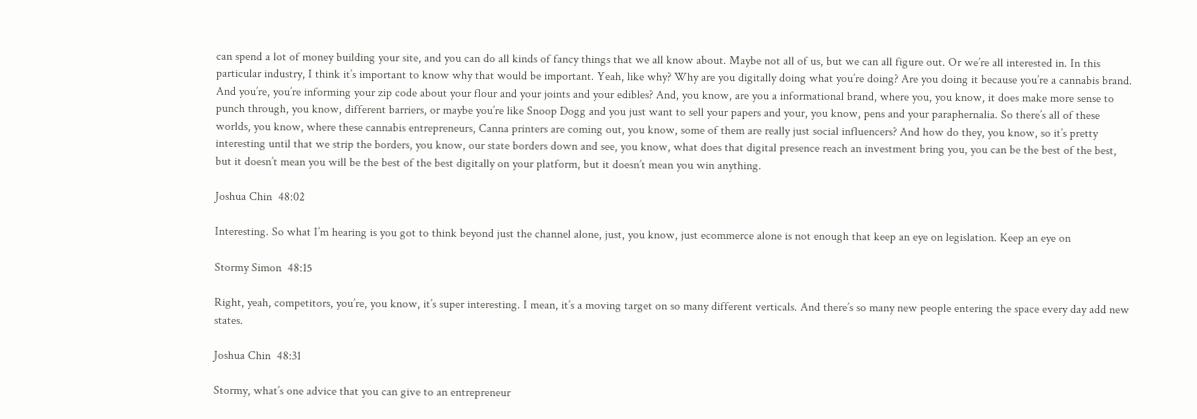can spend a lot of money building your site, and you can do all kinds of fancy things that we all know about. Maybe not all of us, but we can all figure out. Or we’re all interested in. In this particular industry, I think it’s important to know why that would be important. Yeah, like why? Why are you digitally doing what you’re doing? Are you doing it because you’re a cannabis brand. And you’re, you’re informing your zip code about your flour and your joints and your edibles? And, you know, are you a informational brand, where you, you know, it does make more sense to punch through, you know, different barriers, or maybe you’re like Snoop Dogg and you just want to sell your papers and your, you know, pens and your paraphernalia. So there’s all of these worlds, you know, where these cannabis entrepreneurs, Canna printers are coming out, you know, some of them are really just social influencers? And how do they, you know, so it’s pretty interesting until that we strip the borders, you know, our state borders down and see, you know, what does that digital presence reach an investment bring you, you can be the best of the best, but it doesn’t mean you will be the best of the best digitally on your platform, but it doesn’t mean you win anything.

Joshua Chin  48:02

Interesting. So what I’m hearing is you got to think beyond just the channel alone, just, you know, just ecommerce alone is not enough that keep an eye on legislation. Keep an eye on

Stormy Simon  48:15

Right, yeah, competitors, you’re, you know, it’s super interesting. I mean, it’s a moving target on so many different verticals. And there’s so many new people entering the space every day add new states.

Joshua Chin  48:31

Stormy, what’s one advice that you can give to an entrepreneur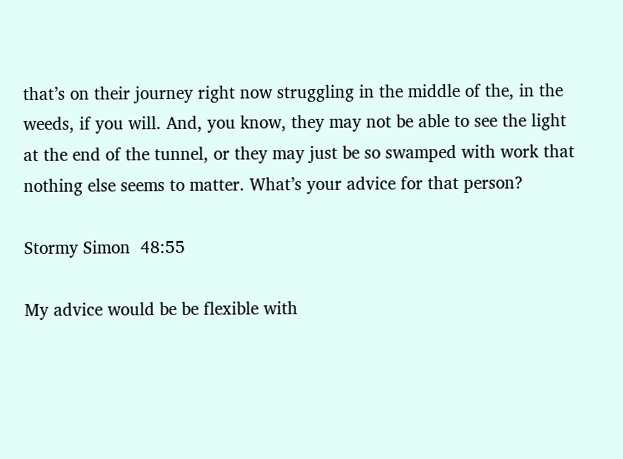that’s on their journey right now struggling in the middle of the, in the weeds, if you will. And, you know, they may not be able to see the light at the end of the tunnel, or they may just be so swamped with work that nothing else seems to matter. What’s your advice for that person?

Stormy Simon  48:55

My advice would be be flexible with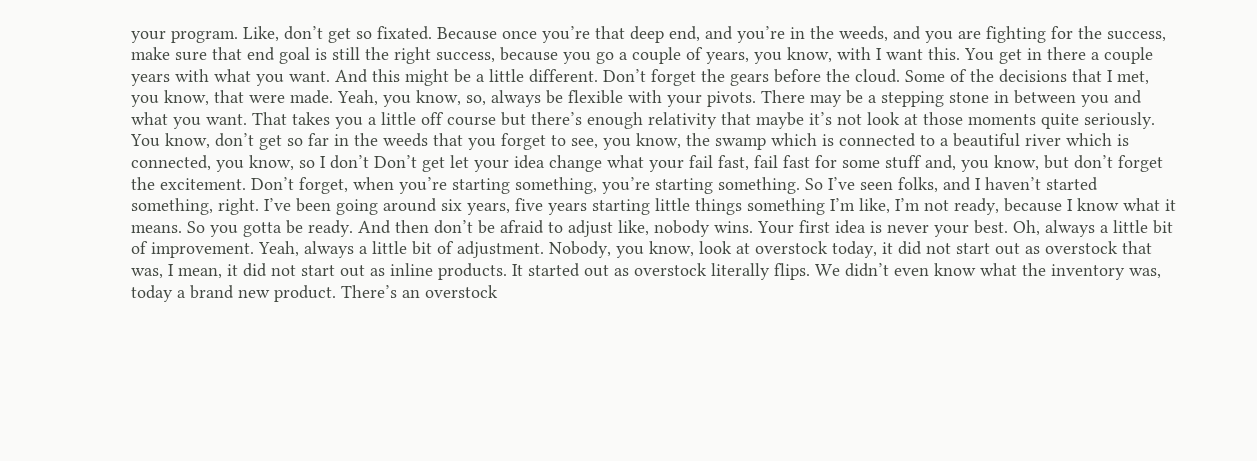your program. Like, don’t get so fixated. Because once you’re that deep end, and you’re in the weeds, and you are fighting for the success, make sure that end goal is still the right success, because you go a couple of years, you know, with I want this. You get in there a couple years with what you want. And this might be a little different. Don’t forget the gears before the cloud. Some of the decisions that I met, you know, that were made. Yeah, you know, so, always be flexible with your pivots. There may be a stepping stone in between you and what you want. That takes you a little off course but there’s enough relativity that maybe it’s not look at those moments quite seriously. You know, don’t get so far in the weeds that you forget to see, you know, the swamp which is connected to a beautiful river which is connected, you know, so I don’t Don’t get let your idea change what your fail fast, fail fast for some stuff and, you know, but don’t forget the excitement. Don’t forget, when you’re starting something, you’re starting something. So I’ve seen folks, and I haven’t started something, right. I’ve been going around six years, five years starting little things something I’m like, I’m not ready, because I know what it means. So you gotta be ready. And then don’t be afraid to adjust like, nobody wins. Your first idea is never your best. Oh, always a little bit of improvement. Yeah, always a little bit of adjustment. Nobody, you know, look at overstock today, it did not start out as overstock that was, I mean, it did not start out as inline products. It started out as overstock literally flips. We didn’t even know what the inventory was, today a brand new product. There’s an overstock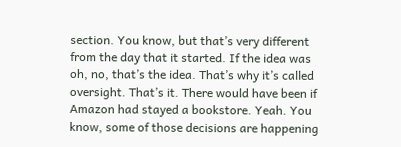section. You know, but that’s very different from the day that it started. If the idea was oh, no, that’s the idea. That’s why it’s called oversight. That’s it. There would have been if Amazon had stayed a bookstore. Yeah. You know, some of those decisions are happening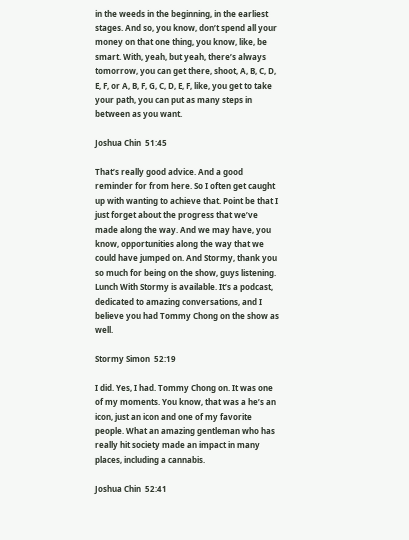in the weeds in the beginning, in the earliest stages. And so, you know, don’t spend all your money on that one thing, you know, like, be smart. With, yeah, but yeah, there’s always tomorrow, you can get there, shoot, A, B, C, D, E, F, or A, B, F, G, C, D, E, F, like, you get to take your path, you can put as many steps in between as you want.

Joshua Chin  51:45

That’s really good advice. And a good reminder for from here. So I often get caught up with wanting to achieve that. Point be that I just forget about the progress that we’ve made along the way. And we may have, you know, opportunities along the way that we could have jumped on. And Stormy, thank you so much for being on the show, guys listening. Lunch With Stormy is available. It’s a podcast, dedicated to amazing conversations, and I believe you had Tommy Chong on the show as well.

Stormy Simon  52:19

I did. Yes, I had. Tommy Chong on. It was one of my moments. You know, that was a he’s an icon, just an icon and one of my favorite people. What an amazing gentleman who has really hit society made an impact in many places, including a cannabis.

Joshua Chin  52:41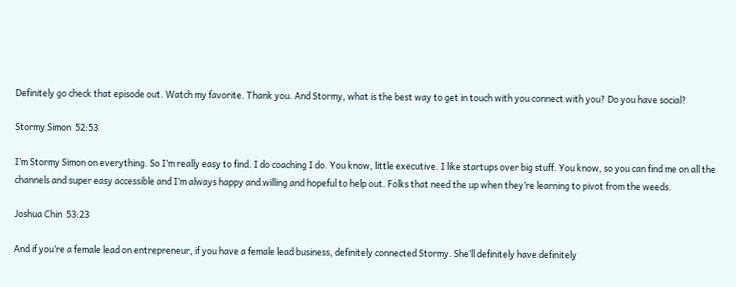Definitely go check that episode out. Watch my favorite. Thank you. And Stormy, what is the best way to get in touch with you connect with you? Do you have social?

Stormy Simon  52:53

I’m Stormy Simon on everything. So I’m really easy to find. I do coaching I do. You know, little executive. I like startups over big stuff. You know, so you can find me on all the channels and super easy accessible and I’m always happy and willing and hopeful to help out. Folks that need the up when they’re learning to pivot from the weeds.

Joshua Chin  53:23

And if you’re a female lead on entrepreneur, if you have a female lead business, definitely connected Stormy. She’ll definitely have definitely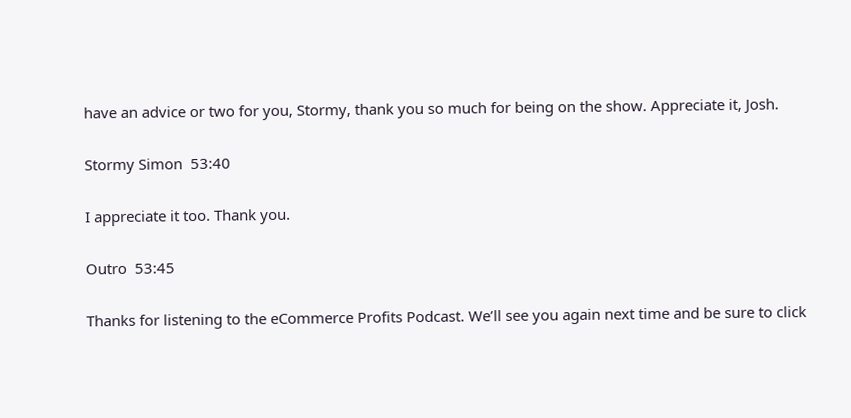have an advice or two for you, Stormy, thank you so much for being on the show. Appreciate it, Josh.

Stormy Simon  53:40

I appreciate it too. Thank you.

Outro  53:45

Thanks for listening to the eCommerce Profits Podcast. We’ll see you again next time and be sure to click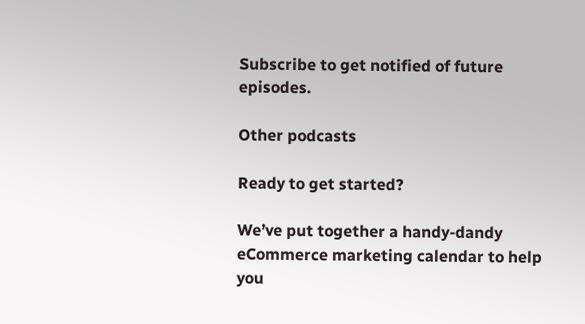Subscribe to get notified of future episodes.

Other podcasts

Ready to get started?

We’ve put together a handy-dandy eCommerce marketing calendar to help you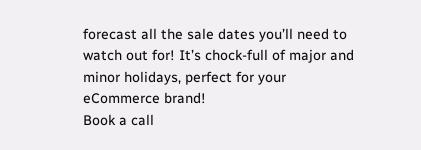forecast all the sale dates you’ll need to watch out for! It’s chock-full of major and minor holidays, perfect for your eCommerce brand!
Book a call